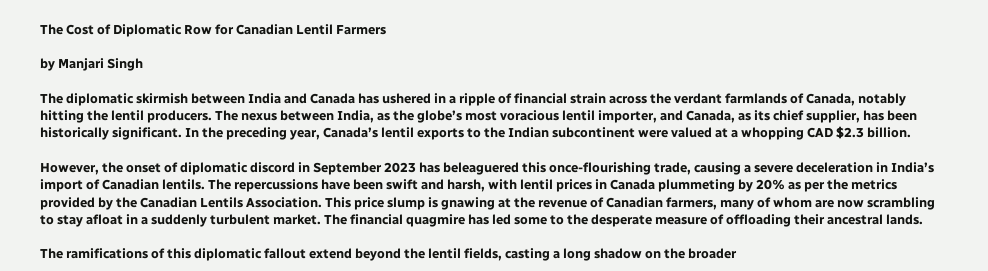The Cost of Diplomatic Row for Canadian Lentil Farmers

by Manjari Singh

The diplomatic skirmish between India and Canada has ushered in a ripple of financial strain across the verdant farmlands of Canada, notably hitting the lentil producers. The nexus between India, as the globe’s most voracious lentil importer, and Canada, as its chief supplier, has been historically significant. In the preceding year, Canada’s lentil exports to the Indian subcontinent were valued at a whopping CAD $2.3 billion.

However, the onset of diplomatic discord in September 2023 has beleaguered this once-flourishing trade, causing a severe deceleration in India’s import of Canadian lentils. The repercussions have been swift and harsh, with lentil prices in Canada plummeting by 20% as per the metrics provided by the Canadian Lentils Association. This price slump is gnawing at the revenue of Canadian farmers, many of whom are now scrambling to stay afloat in a suddenly turbulent market. The financial quagmire has led some to the desperate measure of offloading their ancestral lands.

The ramifications of this diplomatic fallout extend beyond the lentil fields, casting a long shadow on the broader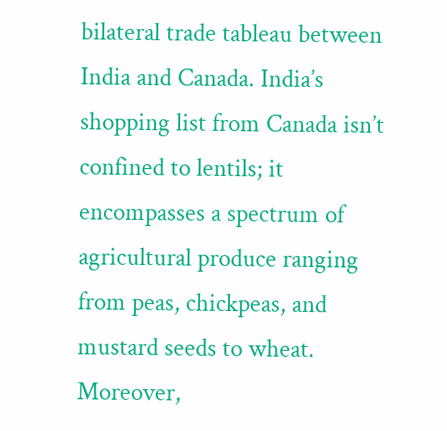bilateral trade tableau between India and Canada. India’s shopping list from Canada isn’t confined to lentils; it encompasses a spectrum of agricultural produce ranging from peas, chickpeas, and mustard seeds to wheat. Moreover,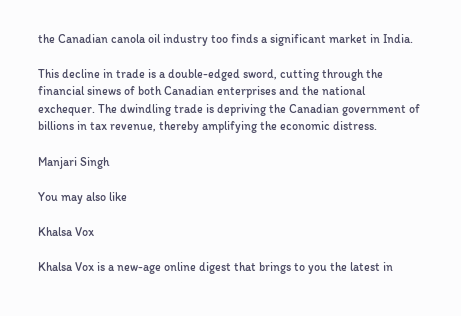the Canadian canola oil industry too finds a significant market in India.

This decline in trade is a double-edged sword, cutting through the financial sinews of both Canadian enterprises and the national exchequer. The dwindling trade is depriving the Canadian government of billions in tax revenue, thereby amplifying the economic distress.

Manjari Singh

You may also like

Khalsa Vox

Khalsa Vox is a new-age online digest that brings to you the latest in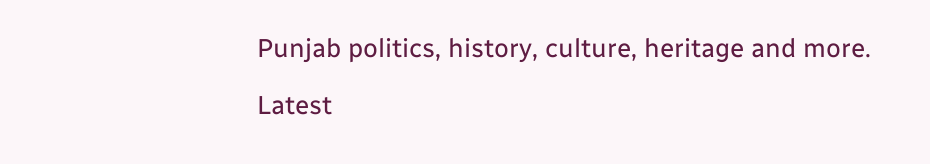Punjab politics, history, culture, heritage and more.

Latest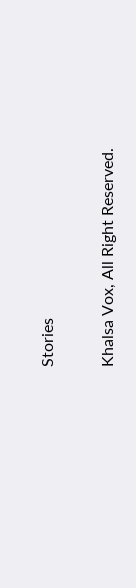Stories

Khalsa Vox, All Right Reserved.